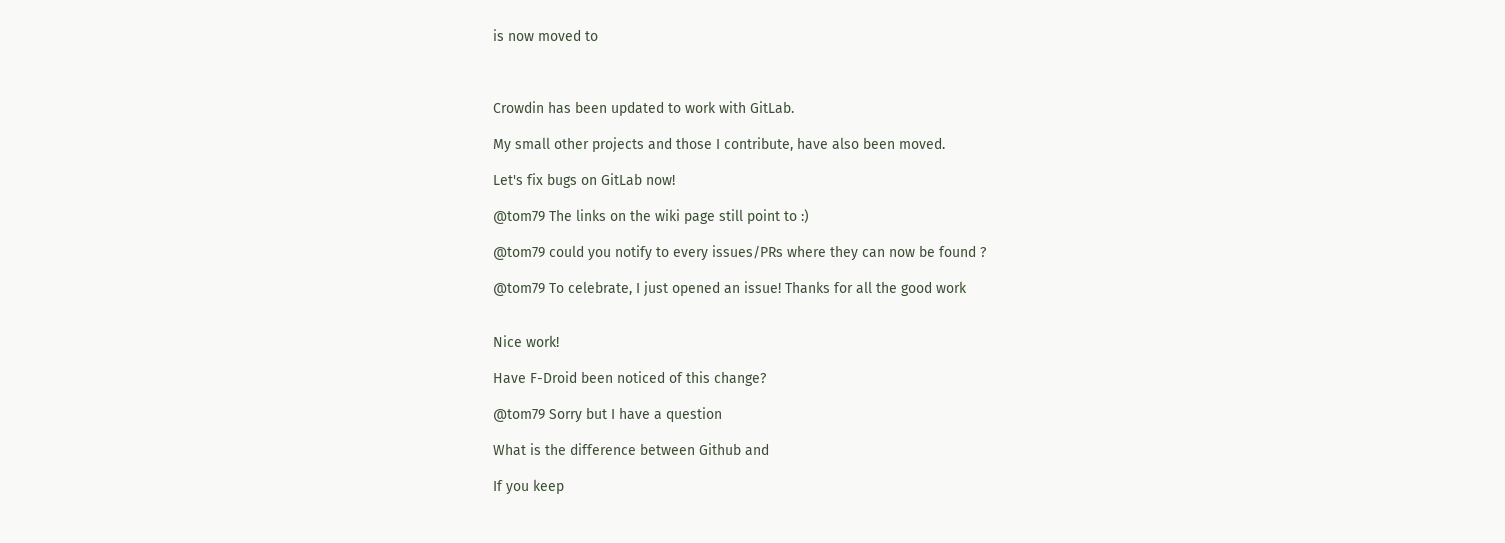is now moved to



Crowdin has been updated to work with GitLab.

My small other projects and those I contribute, have also been moved.

Let's fix bugs on GitLab now!

@tom79 The links on the wiki page still point to :)

@tom79 could you notify to every issues/PRs where they can now be found ?

@tom79 To celebrate, I just opened an issue! Thanks for all the good work


Nice work!

Have F-Droid been noticed of this change?

@tom79 Sorry but I have a question

What is the difference between Github and

If you keep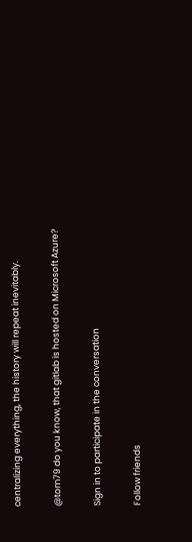centralizing everything, the history will repeat inevitably.

@tom79 do you know, that gitlab is hosted on Microsoft Azure?

Sign in to participate in the conversation

Follow friends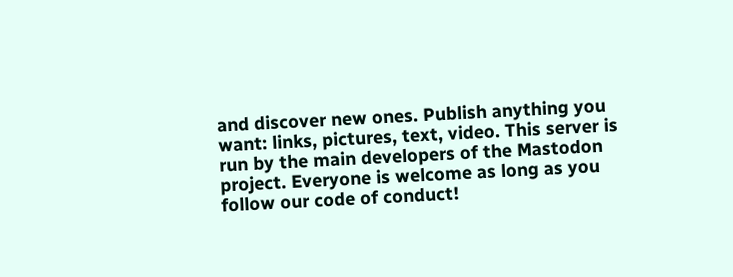and discover new ones. Publish anything you want: links, pictures, text, video. This server is run by the main developers of the Mastodon project. Everyone is welcome as long as you follow our code of conduct!